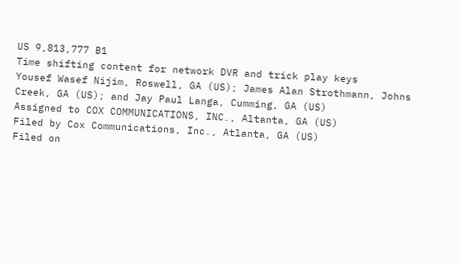US 9,813,777 B1
Time shifting content for network DVR and trick play keys
Yousef Wasef Nijim, Roswell, GA (US); James Alan Strothmann, Johns Creek, GA (US); and Jay Paul Langa, Cumming, GA (US)
Assigned to COX COMMUNICATIONS, INC., Altanta, GA (US)
Filed by Cox Communications, Inc., Atlanta, GA (US)
Filed on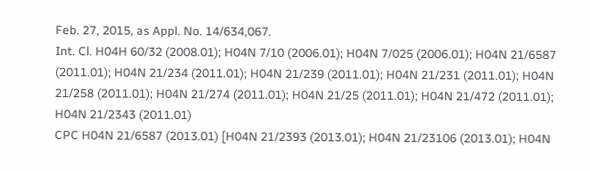Feb. 27, 2015, as Appl. No. 14/634,067.
Int. Cl. H04H 60/32 (2008.01); H04N 7/10 (2006.01); H04N 7/025 (2006.01); H04N 21/6587 (2011.01); H04N 21/234 (2011.01); H04N 21/239 (2011.01); H04N 21/231 (2011.01); H04N 21/258 (2011.01); H04N 21/274 (2011.01); H04N 21/25 (2011.01); H04N 21/472 (2011.01); H04N 21/2343 (2011.01)
CPC H04N 21/6587 (2013.01) [H04N 21/2393 (2013.01); H04N 21/23106 (2013.01); H04N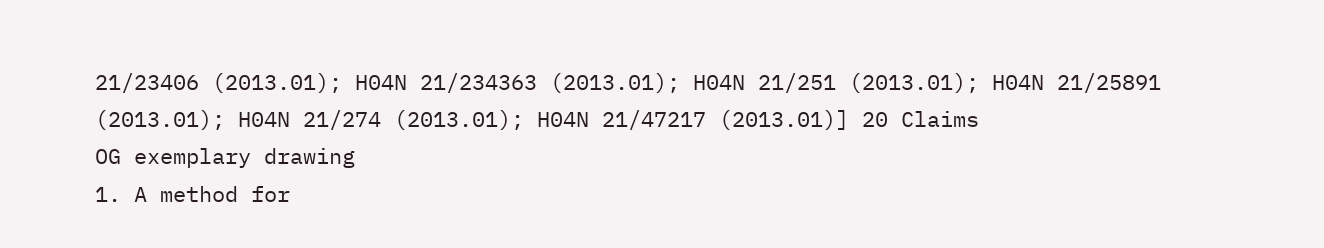21/23406 (2013.01); H04N 21/234363 (2013.01); H04N 21/251 (2013.01); H04N 21/25891 (2013.01); H04N 21/274 (2013.01); H04N 21/47217 (2013.01)] 20 Claims
OG exemplary drawing
1. A method for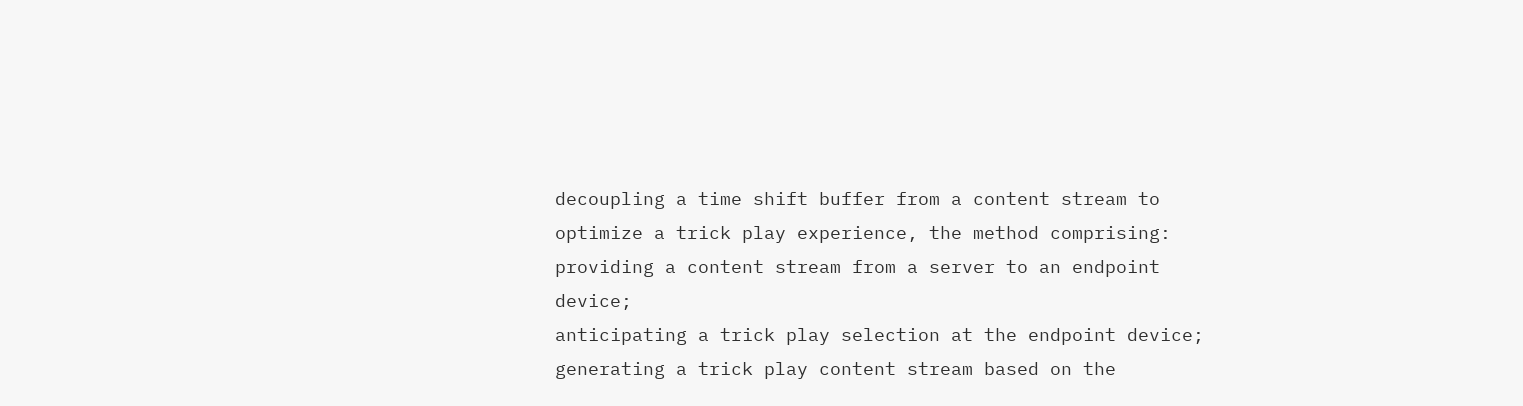decoupling a time shift buffer from a content stream to optimize a trick play experience, the method comprising:
providing a content stream from a server to an endpoint device;
anticipating a trick play selection at the endpoint device;
generating a trick play content stream based on the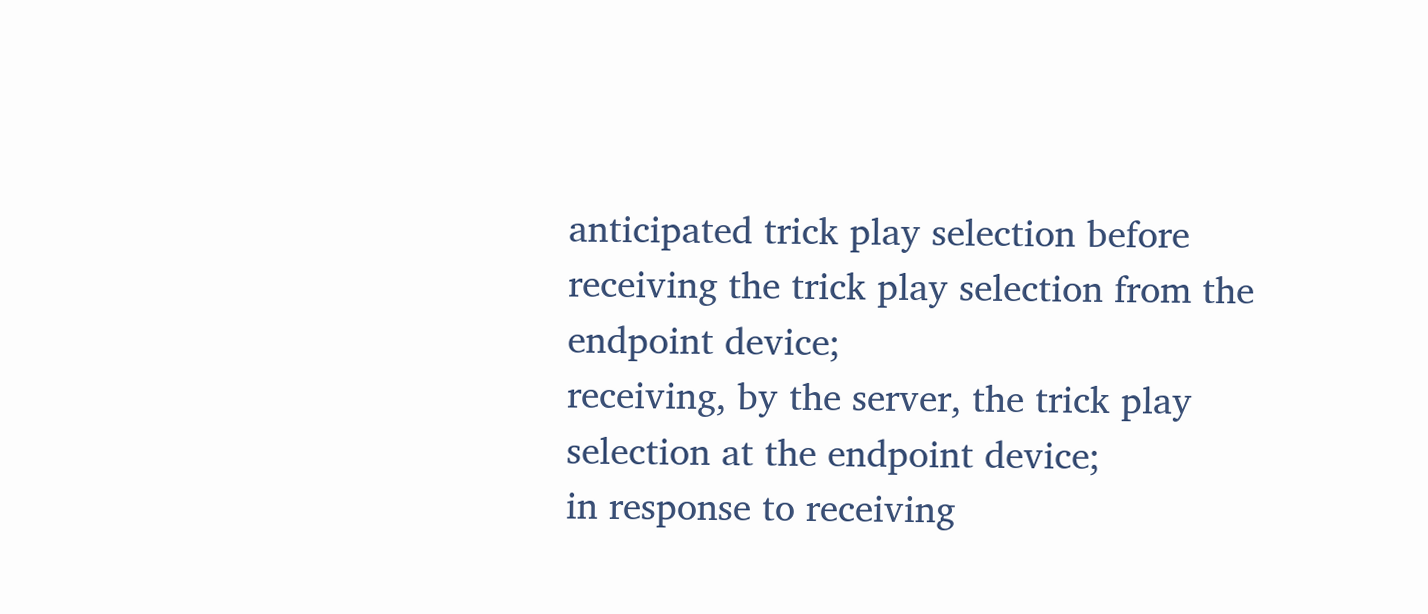anticipated trick play selection before receiving the trick play selection from the endpoint device;
receiving, by the server, the trick play selection at the endpoint device;
in response to receiving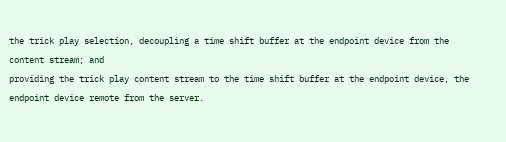the trick play selection, decoupling a time shift buffer at the endpoint device from the content stream; and
providing the trick play content stream to the time shift buffer at the endpoint device, the
endpoint device remote from the server.